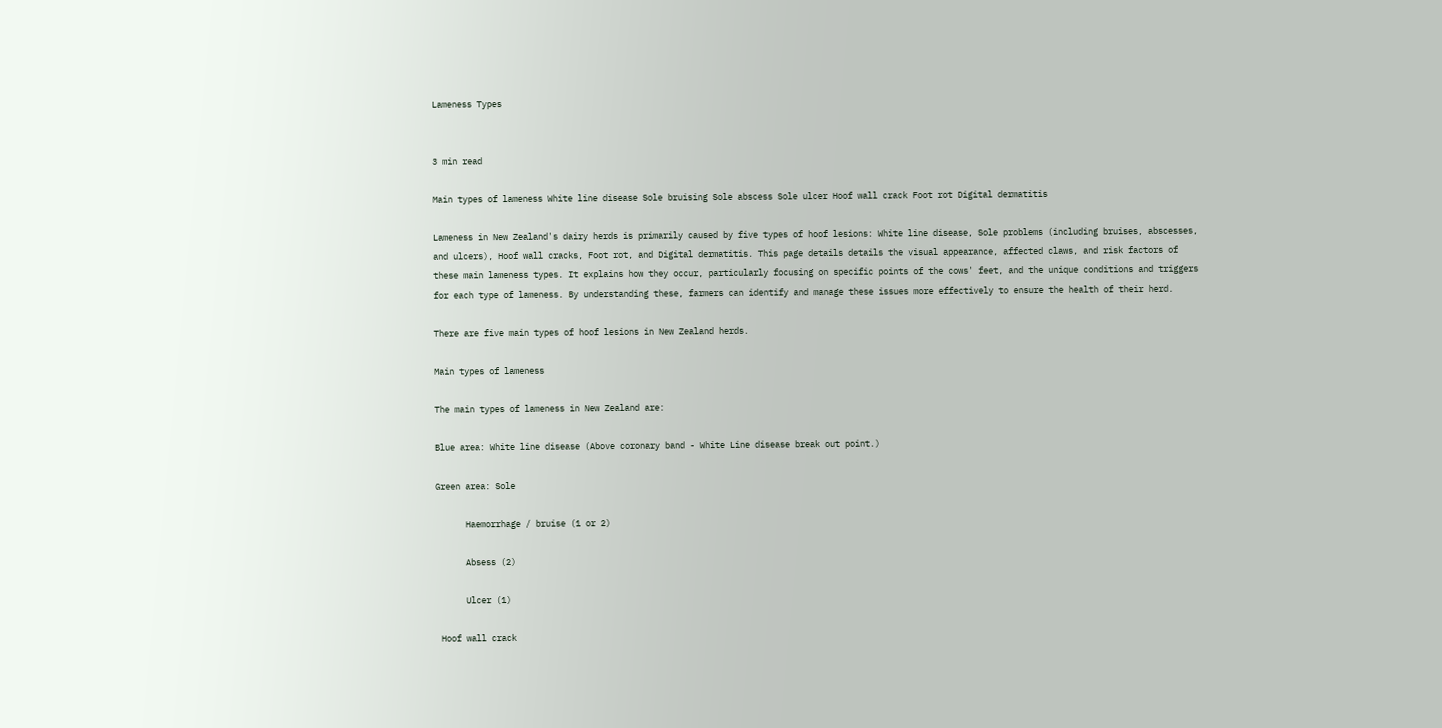Lameness Types


3 min read

Main types of lameness White line disease Sole bruising Sole abscess Sole ulcer Hoof wall crack Foot rot Digital dermatitis

Lameness in New Zealand's dairy herds is primarily caused by five types of hoof lesions: White line disease, Sole problems (including bruises, abscesses, and ulcers), Hoof wall cracks, Foot rot, and Digital dermatitis. This page details details the visual appearance, affected claws, and risk factors of these main lameness types. It explains how they occur, particularly focusing on specific points of the cows' feet, and the unique conditions and triggers for each type of lameness. By understanding these, farmers can identify and manage these issues more effectively to ensure the health of their herd.

There are five main types of hoof lesions in New Zealand herds.

Main types of lameness

The main types of lameness in New Zealand are:

Blue area: White line disease (Above coronary band - White Line disease break out point.)

Green area: Sole

      Haemorrhage / bruise (1 or 2)

      Absess (2)

      Ulcer (1)

 Hoof wall crack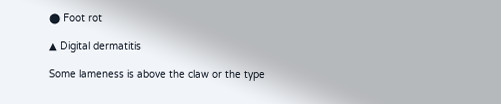⬤ Foot rot

▲ Digital dermatitis

Some lameness is above the claw or the type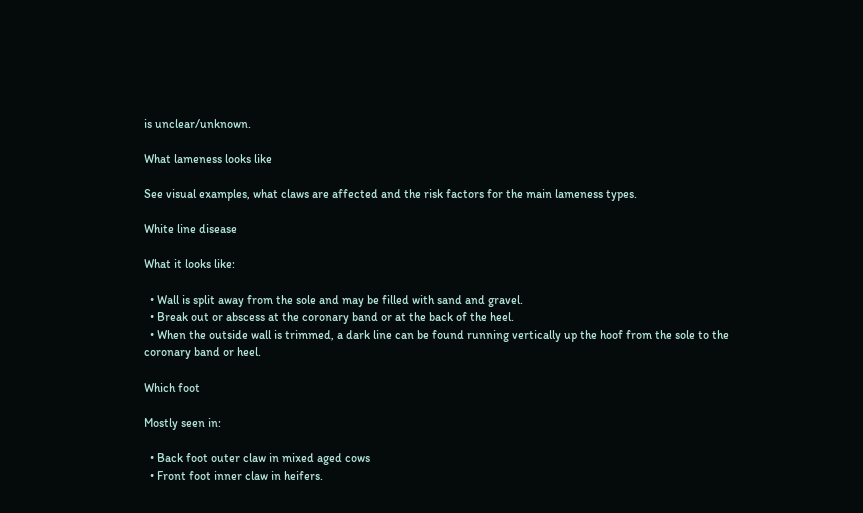is unclear/unknown.

What lameness looks like

See visual examples, what claws are affected and the risk factors for the main lameness types.

White line disease

What it looks like:

  • Wall is split away from the sole and may be filled with sand and gravel.
  • Break out or abscess at the coronary band or at the back of the heel.
  • When the outside wall is trimmed, a dark line can be found running vertically up the hoof from the sole to the coronary band or heel.

Which foot

Mostly seen in:

  • Back foot outer claw in mixed aged cows
  • Front foot inner claw in heifers.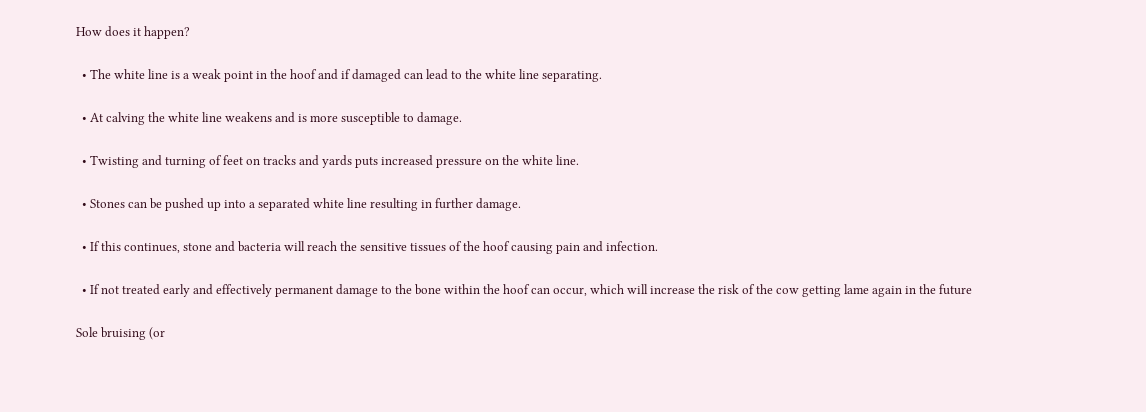How does it happen?

  • The white line is a weak point in the hoof and if damaged can lead to the white line separating.

  • At calving the white line weakens and is more susceptible to damage.

  • Twisting and turning of feet on tracks and yards puts increased pressure on the white line.

  • Stones can be pushed up into a separated white line resulting in further damage.

  • If this continues, stone and bacteria will reach the sensitive tissues of the hoof causing pain and infection.

  • If not treated early and effectively permanent damage to the bone within the hoof can occur, which will increase the risk of the cow getting lame again in the future

Sole bruising (or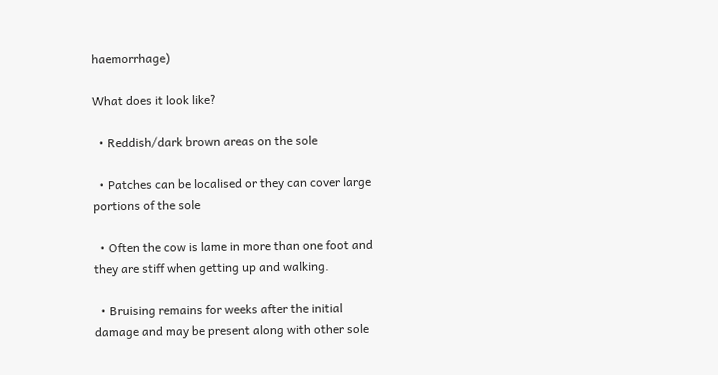haemorrhage)

What does it look like?

  • Reddish/dark brown areas on the sole

  • Patches can be localised or they can cover large portions of the sole

  • Often the cow is lame in more than one foot and they are stiff when getting up and walking.

  • Bruising remains for weeks after the initial damage and may be present along with other sole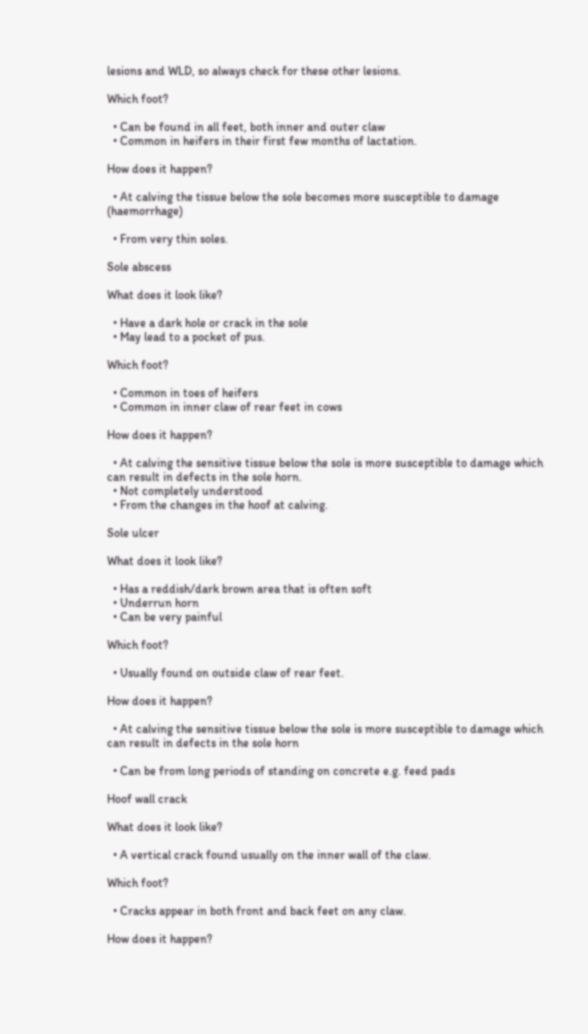lesions and WLD, so always check for these other lesions.

Which foot?

  • Can be found in all feet, both inner and outer claw
  • Common in heifers in their first few months of lactation.

How does it happen?

  • At calving the tissue below the sole becomes more susceptible to damage (haemorrhage)

  • From very thin soles.

Sole abscess

What does it look like?

  • Have a dark hole or crack in the sole
  • May lead to a pocket of pus.

Which foot?

  • Common in toes of heifers
  • Common in inner claw of rear feet in cows

How does it happen?

  • At calving the sensitive tissue below the sole is more susceptible to damage which can result in defects in the sole horn.
  • Not completely understood
  • From the changes in the hoof at calving.

Sole ulcer

What does it look like?

  • Has a reddish/dark brown area that is often soft
  • Underrun horn
  • Can be very painful

Which foot?

  • Usually found on outside claw of rear feet.

How does it happen?

  • At calving the sensitive tissue below the sole is more susceptible to damage which can result in defects in the sole horn

  • Can be from long periods of standing on concrete e.g. feed pads

Hoof wall crack

What does it look like?

  • A vertical crack found usually on the inner wall of the claw.

Which foot?

  • Cracks appear in both front and back feet on any claw.

How does it happen?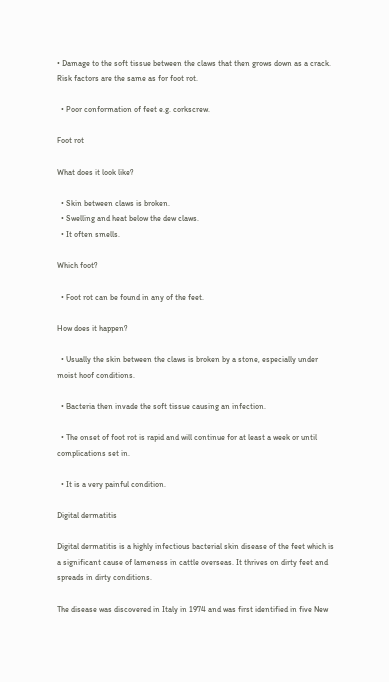• Damage to the soft tissue between the claws that then grows down as a crack. Risk factors are the same as for foot rot.

  • Poor conformation of feet e.g. corkscrew.

Foot rot

What does it look like?

  • Skin between claws is broken.
  • Swelling and heat below the dew claws.
  • It often smells.

Which foot?

  • Foot rot can be found in any of the feet.

How does it happen?

  • Usually the skin between the claws is broken by a stone, especially under moist hoof conditions.

  • Bacteria then invade the soft tissue causing an infection.

  • The onset of foot rot is rapid and will continue for at least a week or until complications set in.

  • It is a very painful condition.

Digital dermatitis

Digital dermatitis is a highly infectious bacterial skin disease of the feet which is a significant cause of lameness in cattle overseas. It thrives on dirty feet and spreads in dirty conditions.

The disease was discovered in Italy in 1974 and was first identified in five New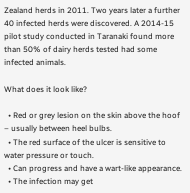Zealand herds in 2011. Two years later a further 40 infected herds were discovered. A 2014-15 pilot study conducted in Taranaki found more than 50% of dairy herds tested had some infected animals.

What does it look like?

  • Red or grey lesion on the skin above the hoof – usually between heel bulbs.
  • The red surface of the ulcer is sensitive to water pressure or touch.
  • Can progress and have a wart-like appearance.
  • The infection may get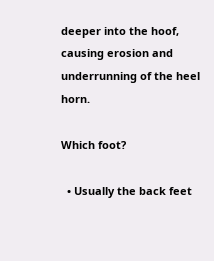deeper into the hoof, causing erosion and underrunning of the heel horn.

Which foot?

  • Usually the back feet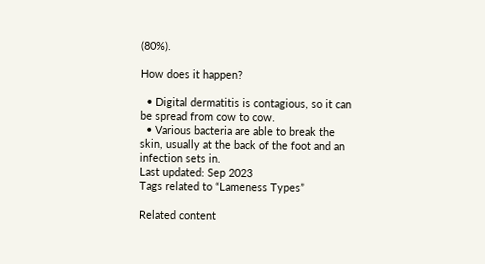(80%).

How does it happen?

  • Digital dermatitis is contagious, so it can be spread from cow to cow.
  • Various bacteria are able to break the skin, usually at the back of the foot and an infection sets in.
Last updated: Sep 2023
Tags related to “Lameness Types”

Related content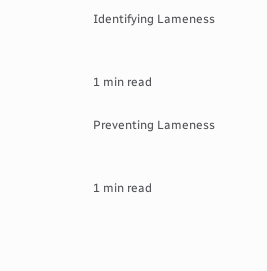Identifying Lameness


1 min read

Preventing Lameness


1 min read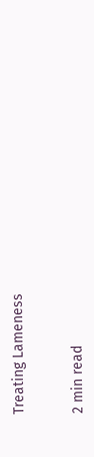Treating Lameness


2 min read